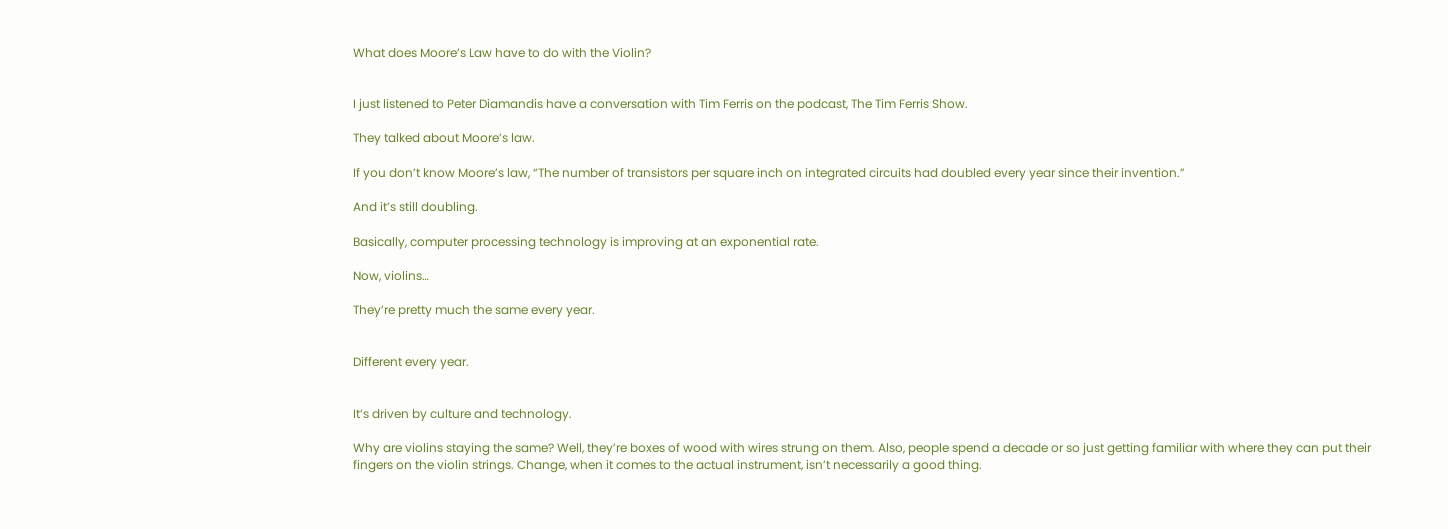What does Moore’s Law have to do with the Violin?


I just listened to Peter Diamandis have a conversation with Tim Ferris on the podcast, The Tim Ferris Show.

They talked about Moore’s law.

If you don’t know Moore’s law, “The number of transistors per square inch on integrated circuits had doubled every year since their invention.”

And it’s still doubling.

Basically, computer processing technology is improving at an exponential rate.

Now, violins…

They’re pretty much the same every year.


Different every year.


It’s driven by culture and technology.

Why are violins staying the same? Well, they’re boxes of wood with wires strung on them. Also, people spend a decade or so just getting familiar with where they can put their fingers on the violin strings. Change, when it comes to the actual instrument, isn’t necessarily a good thing.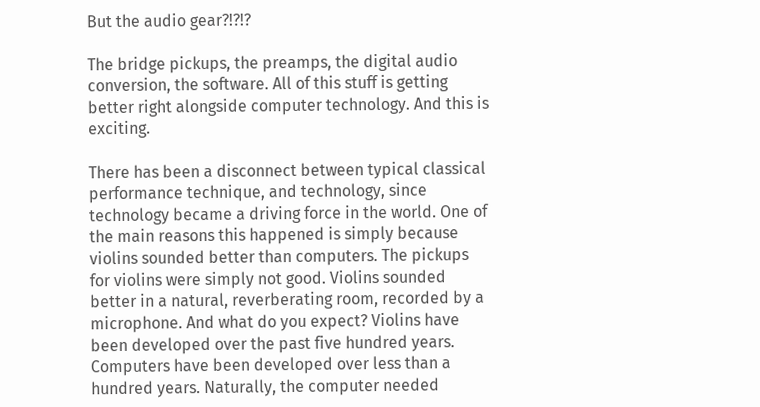But the audio gear?!?!?

The bridge pickups, the preamps, the digital audio conversion, the software. All of this stuff is getting better right alongside computer technology. And this is exciting.

There has been a disconnect between typical classical performance technique, and technology, since technology became a driving force in the world. One of the main reasons this happened is simply because violins sounded better than computers. The pickups for violins were simply not good. Violins sounded better in a natural, reverberating room, recorded by a microphone. And what do you expect? Violins have been developed over the past five hundred years. Computers have been developed over less than a hundred years. Naturally, the computer needed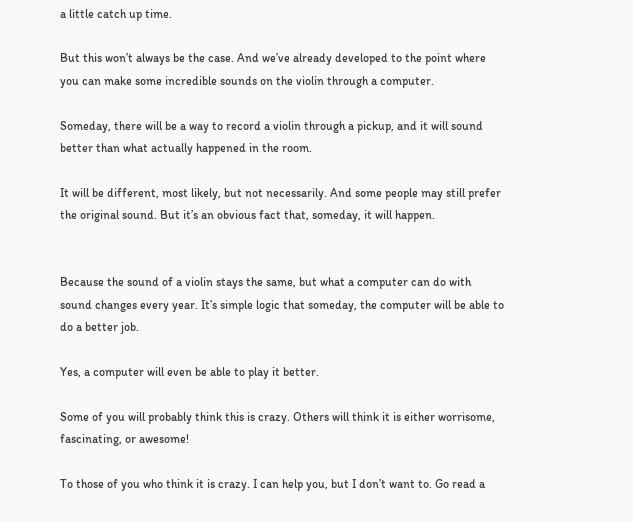a little catch up time.

But this won’t always be the case. And we’ve already developed to the point where you can make some incredible sounds on the violin through a computer.

Someday, there will be a way to record a violin through a pickup, and it will sound better than what actually happened in the room.

It will be different, most likely, but not necessarily. And some people may still prefer the original sound. But it’s an obvious fact that, someday, it will happen.


Because the sound of a violin stays the same, but what a computer can do with sound changes every year. It’s simple logic that someday, the computer will be able to do a better job.

Yes, a computer will even be able to play it better.

Some of you will probably think this is crazy. Others will think it is either worrisome, fascinating, or awesome!

To those of you who think it is crazy. I can help you, but I don’t want to. Go read a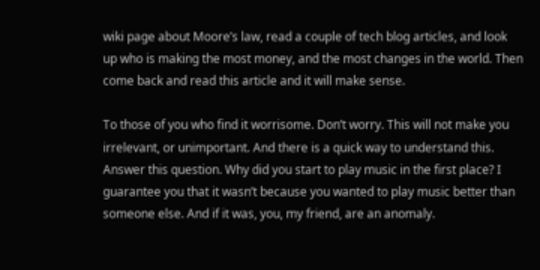wiki page about Moore’s law, read a couple of tech blog articles, and look up who is making the most money, and the most changes in the world. Then come back and read this article and it will make sense.

To those of you who find it worrisome. Don’t worry. This will not make you irrelevant, or unimportant. And there is a quick way to understand this. Answer this question. Why did you start to play music in the first place? I guarantee you that it wasn’t because you wanted to play music better than someone else. And if it was, you, my friend, are an anomaly.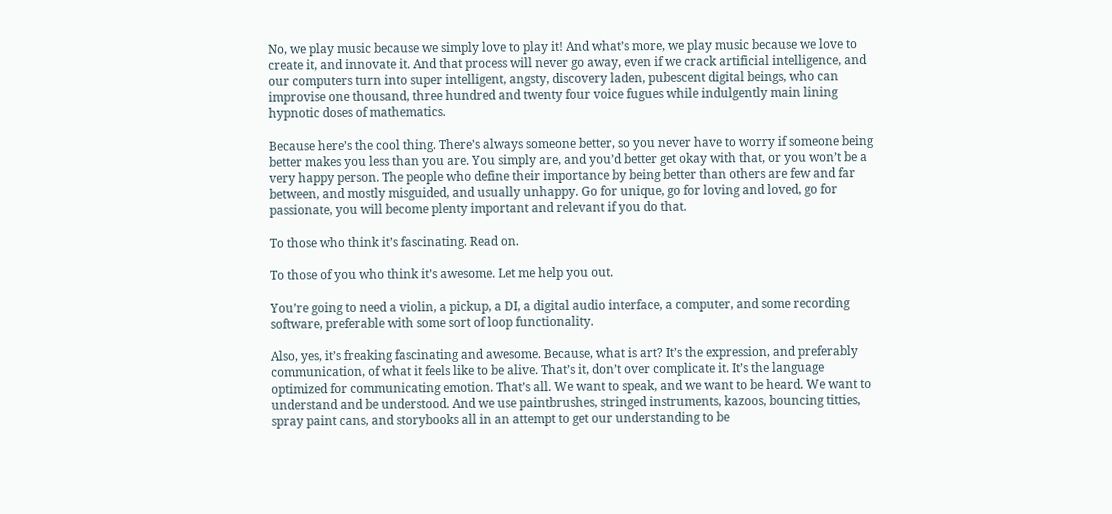No, we play music because we simply love to play it! And what’s more, we play music because we love to create it, and innovate it. And that process will never go away, even if we crack artificial intelligence, and our computers turn into super intelligent, angsty, discovery laden, pubescent digital beings, who can improvise one thousand, three hundred and twenty four voice fugues while indulgently main lining hypnotic doses of mathematics.

Because here’s the cool thing. There’s always someone better, so you never have to worry if someone being better makes you less than you are. You simply are, and you’d better get okay with that, or you won’t be a very happy person. The people who define their importance by being better than others are few and far between, and mostly misguided, and usually unhappy. Go for unique, go for loving and loved, go for passionate, you will become plenty important and relevant if you do that.

To those who think it’s fascinating. Read on.

To those of you who think it’s awesome. Let me help you out.

You’re going to need a violin, a pickup, a DI, a digital audio interface, a computer, and some recording software, preferable with some sort of loop functionality.

Also, yes, it’s freaking fascinating and awesome. Because, what is art? It’s the expression, and preferably communication, of what it feels like to be alive. That’s it, don’t over complicate it. It’s the language optimized for communicating emotion. That’s all. We want to speak, and we want to be heard. We want to understand and be understood. And we use paintbrushes, stringed instruments, kazoos, bouncing titties, spray paint cans, and storybooks all in an attempt to get our understanding to be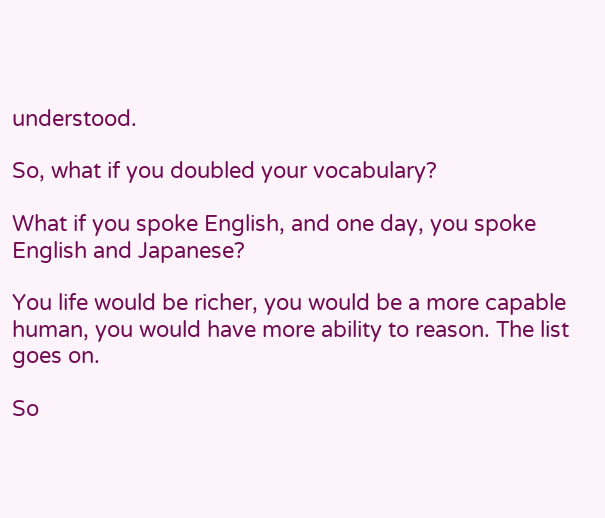understood.

So, what if you doubled your vocabulary?

What if you spoke English, and one day, you spoke English and Japanese?

You life would be richer, you would be a more capable human, you would have more ability to reason. The list goes on.

So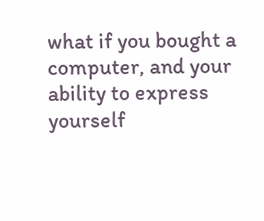what if you bought a computer, and your ability to express yourself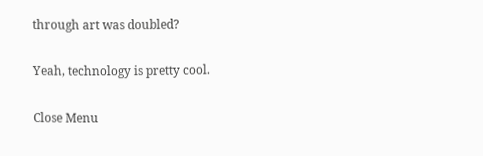through art was doubled?

Yeah, technology is pretty cool.

Close Menu